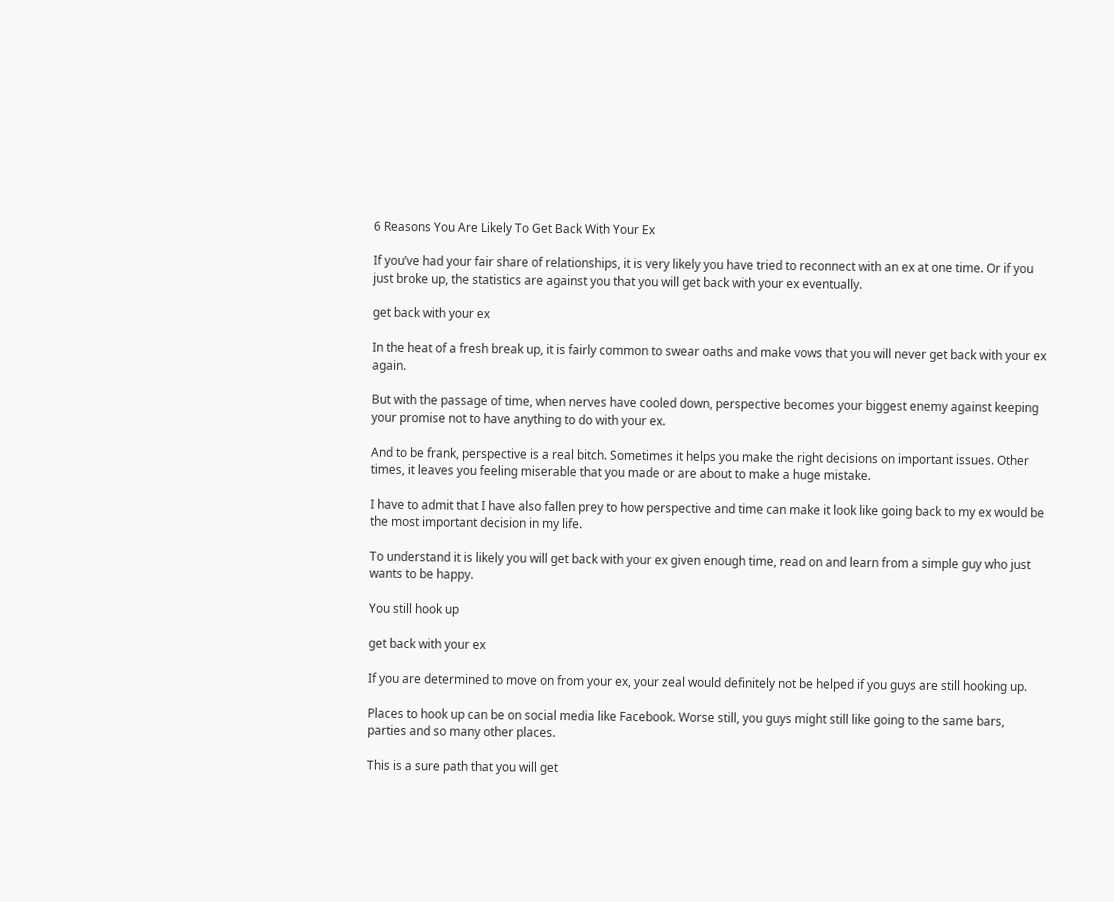6 Reasons You Are Likely To Get Back With Your Ex

If you’ve had your fair share of relationships, it is very likely you have tried to reconnect with an ex at one time. Or if you just broke up, the statistics are against you that you will get back with your ex eventually.

get back with your ex

In the heat of a fresh break up, it is fairly common to swear oaths and make vows that you will never get back with your ex again.

But with the passage of time, when nerves have cooled down, perspective becomes your biggest enemy against keeping your promise not to have anything to do with your ex.

And to be frank, perspective is a real bitch. Sometimes it helps you make the right decisions on important issues. Other times, it leaves you feeling miserable that you made or are about to make a huge mistake.

I have to admit that I have also fallen prey to how perspective and time can make it look like going back to my ex would be the most important decision in my life.

To understand it is likely you will get back with your ex given enough time, read on and learn from a simple guy who just wants to be happy.

You still hook up

get back with your ex

If you are determined to move on from your ex, your zeal would definitely not be helped if you guys are still hooking up.

Places to hook up can be on social media like Facebook. Worse still, you guys might still like going to the same bars, parties and so many other places.

This is a sure path that you will get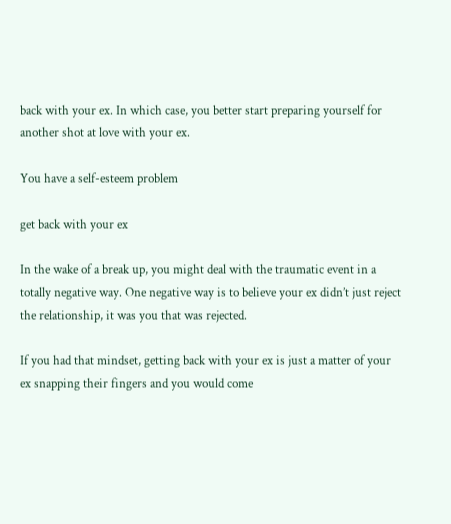back with your ex. In which case, you better start preparing yourself for another shot at love with your ex.

You have a self-esteem problem

get back with your ex

In the wake of a break up, you might deal with the traumatic event in a totally negative way. One negative way is to believe your ex didn’t just reject the relationship, it was you that was rejected.

If you had that mindset, getting back with your ex is just a matter of your ex snapping their fingers and you would come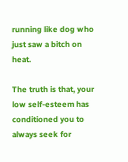running like dog who just saw a bitch on heat.

The truth is that, your low self-esteem has conditioned you to always seek for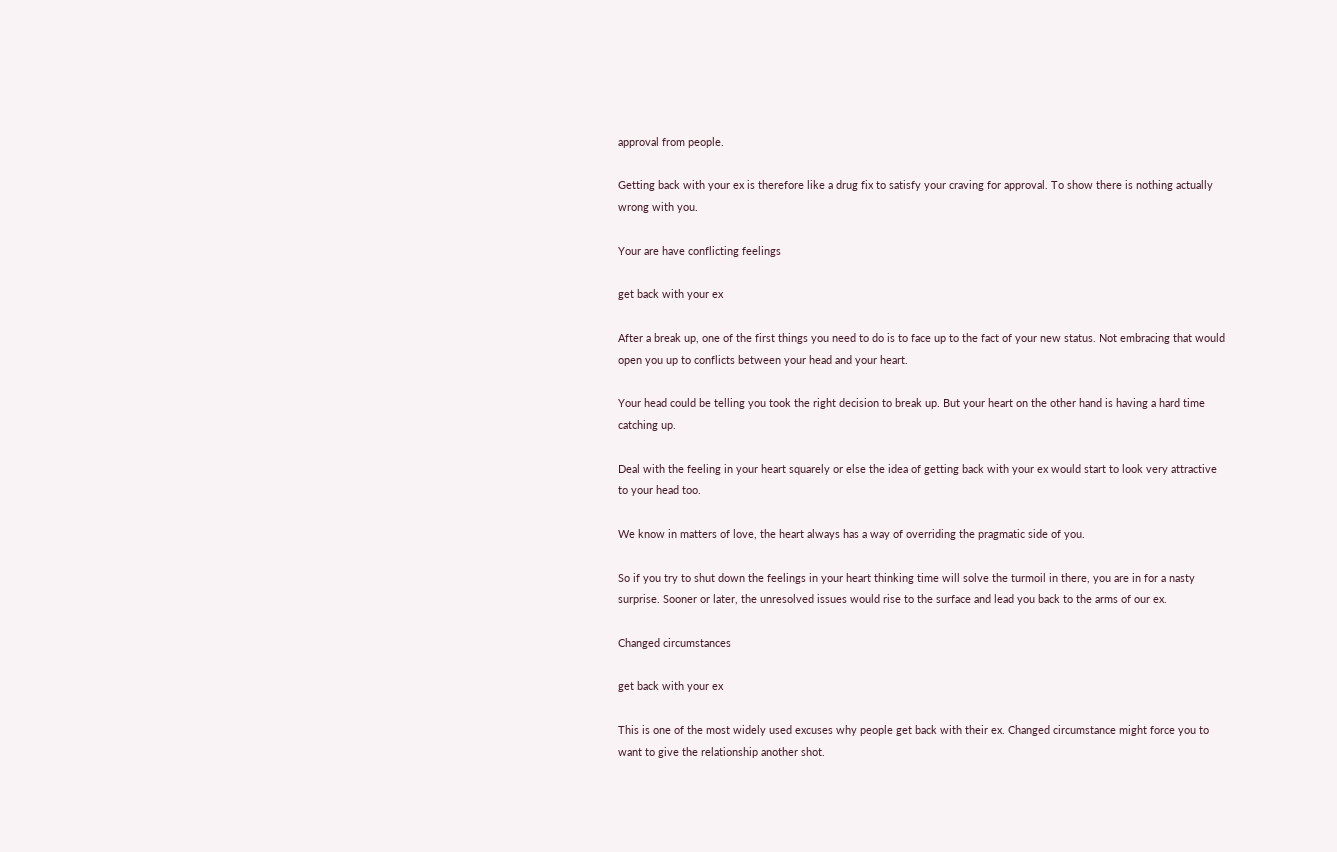approval from people.

Getting back with your ex is therefore like a drug fix to satisfy your craving for approval. To show there is nothing actually wrong with you.

Your are have conflicting feelings

get back with your ex

After a break up, one of the first things you need to do is to face up to the fact of your new status. Not embracing that would open you up to conflicts between your head and your heart.

Your head could be telling you took the right decision to break up. But your heart on the other hand is having a hard time catching up.

Deal with the feeling in your heart squarely or else the idea of getting back with your ex would start to look very attractive to your head too.

We know in matters of love, the heart always has a way of overriding the pragmatic side of you.

So if you try to shut down the feelings in your heart thinking time will solve the turmoil in there, you are in for a nasty surprise. Sooner or later, the unresolved issues would rise to the surface and lead you back to the arms of our ex.

Changed circumstances

get back with your ex

This is one of the most widely used excuses why people get back with their ex. Changed circumstance might force you to want to give the relationship another shot.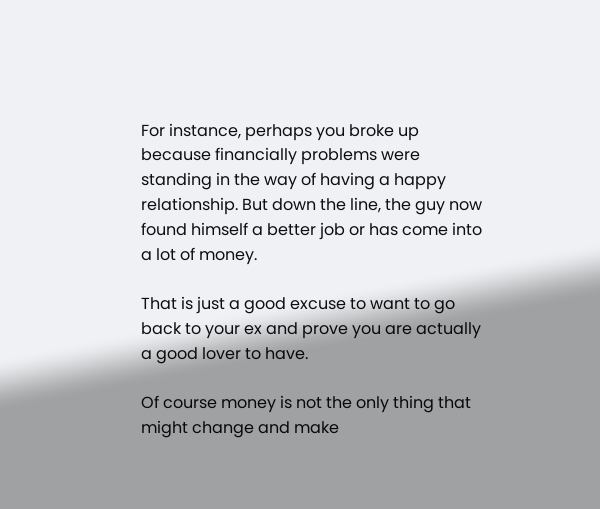For instance, perhaps you broke up because financially problems were standing in the way of having a happy relationship. But down the line, the guy now found himself a better job or has come into a lot of money.

That is just a good excuse to want to go back to your ex and prove you are actually a good lover to have.

Of course money is not the only thing that might change and make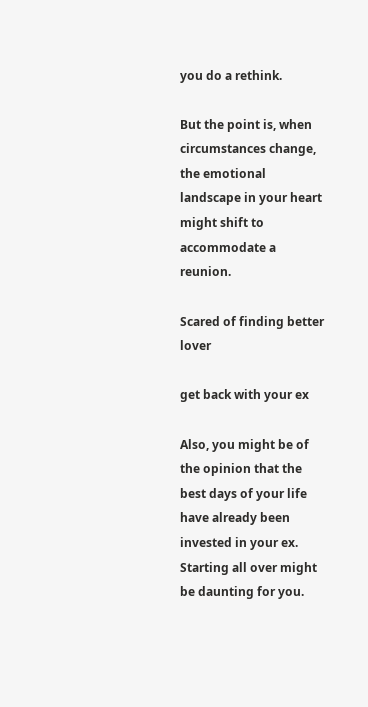you do a rethink.

But the point is, when circumstances change, the emotional landscape in your heart might shift to accommodate a reunion.

Scared of finding better lover

get back with your ex

Also, you might be of the opinion that the best days of your life have already been invested in your ex. Starting all over might be daunting for you.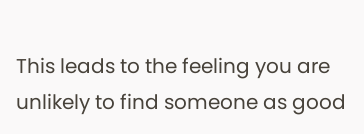This leads to the feeling you are unlikely to find someone as good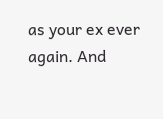as your ex ever again. And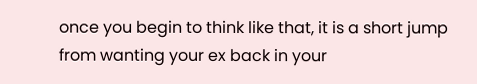once you begin to think like that, it is a short jump from wanting your ex back in your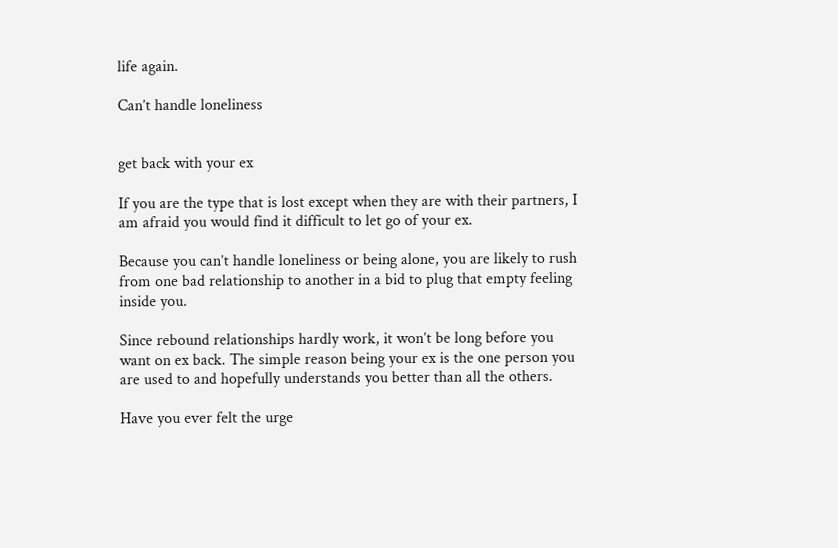life again.

Can’t handle loneliness


get back with your ex

If you are the type that is lost except when they are with their partners, I am afraid you would find it difficult to let go of your ex.

Because you can’t handle loneliness or being alone, you are likely to rush from one bad relationship to another in a bid to plug that empty feeling inside you.

Since rebound relationships hardly work, it won’t be long before you want on ex back. The simple reason being your ex is the one person you are used to and hopefully understands you better than all the others.

Have you ever felt the urge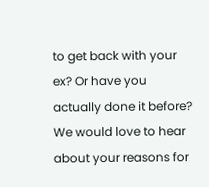to get back with your ex? Or have you actually done it before? We would love to hear about your reasons for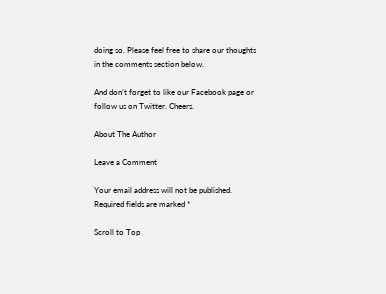doing so. Please feel free to share our thoughts in the comments section below.

And don’t forget to like our Facebook page or follow us on Twitter. Cheers.

About The Author

Leave a Comment

Your email address will not be published. Required fields are marked *

Scroll to Top